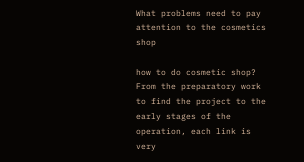What problems need to pay attention to the cosmetics shop

how to do cosmetic shop? From the preparatory work to find the project to the early stages of the operation, each link is very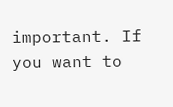important. If you want to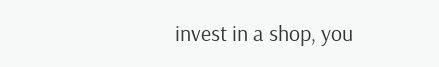invest in a shop, you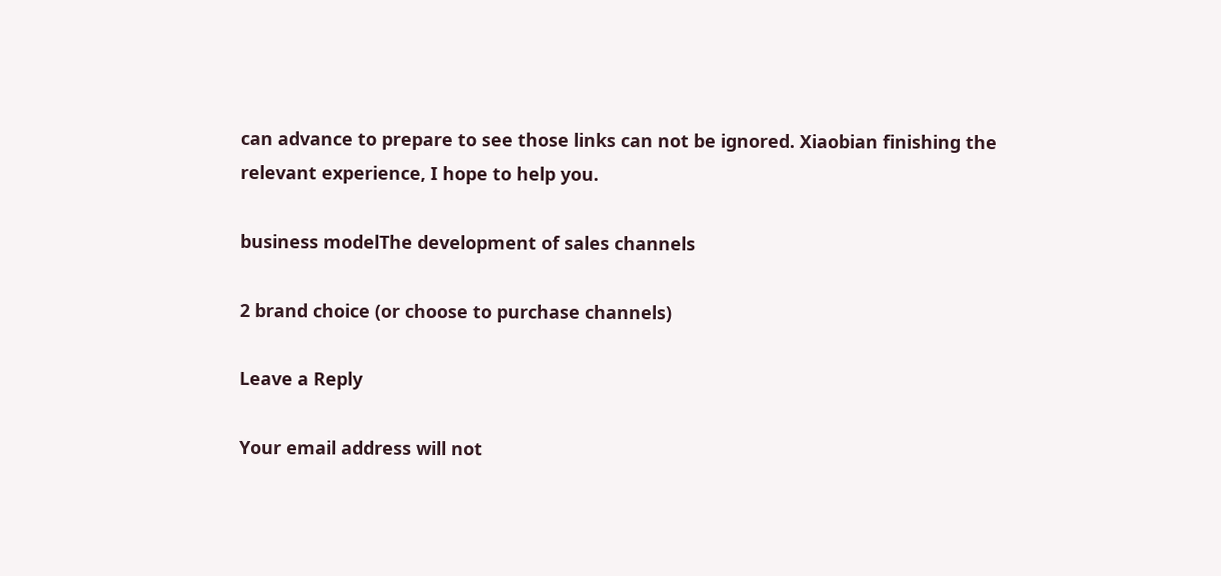can advance to prepare to see those links can not be ignored. Xiaobian finishing the relevant experience, I hope to help you.

business modelThe development of sales channels

2 brand choice (or choose to purchase channels)

Leave a Reply

Your email address will not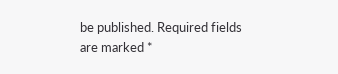be published. Required fields are marked *